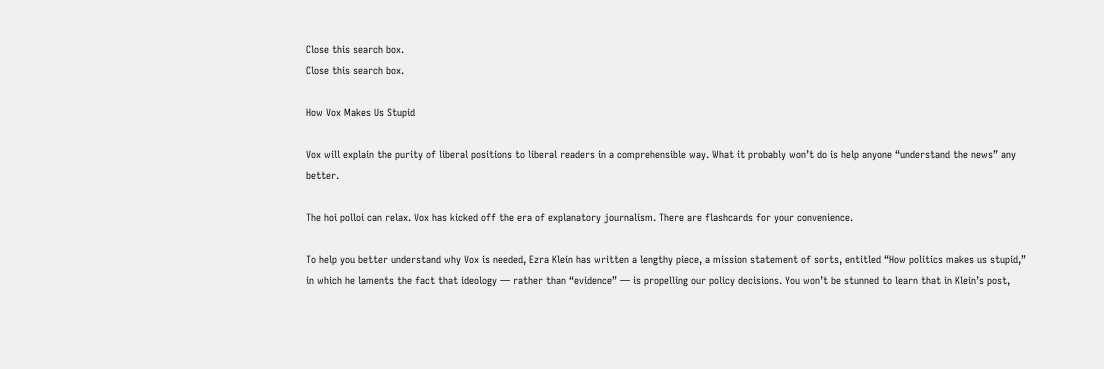Close this search box.
Close this search box.

How Vox Makes Us Stupid

Vox will explain the purity of liberal positions to liberal readers in a comprehensible way. What it probably won’t do is help anyone “understand the news” any better.

The hoi polloi can relax. Vox has kicked off the era of explanatory journalism. There are flashcards for your convenience.

To help you better understand why Vox is needed, Ezra Klein has written a lengthy piece, a mission statement of sorts, entitled “How politics makes us stupid,” in which he laments the fact that ideology — rather than “evidence” — is propelling our policy decisions. You won’t be stunned to learn that in Klein’s post,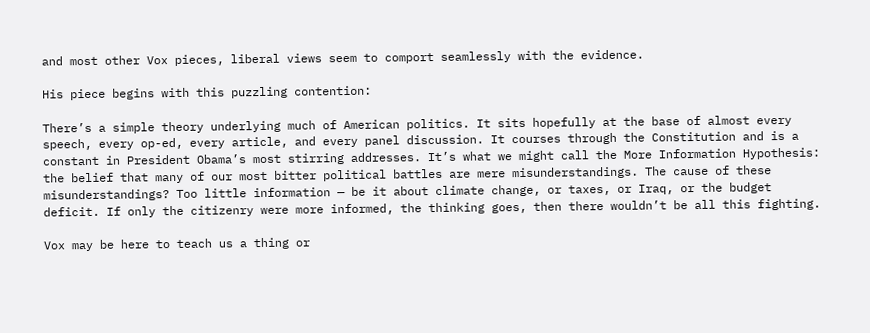and most other Vox pieces, liberal views seem to comport seamlessly with the evidence.

His piece begins with this puzzling contention:

There’s a simple theory underlying much of American politics. It sits hopefully at the base of almost every speech, every op-ed, every article, and every panel discussion. It courses through the Constitution and is a constant in President Obama’s most stirring addresses. It’s what we might call the More Information Hypothesis: the belief that many of our most bitter political battles are mere misunderstandings. The cause of these misunderstandings? Too little information — be it about climate change, or taxes, or Iraq, or the budget deficit. If only the citizenry were more informed, the thinking goes, then there wouldn’t be all this fighting.

Vox may be here to teach us a thing or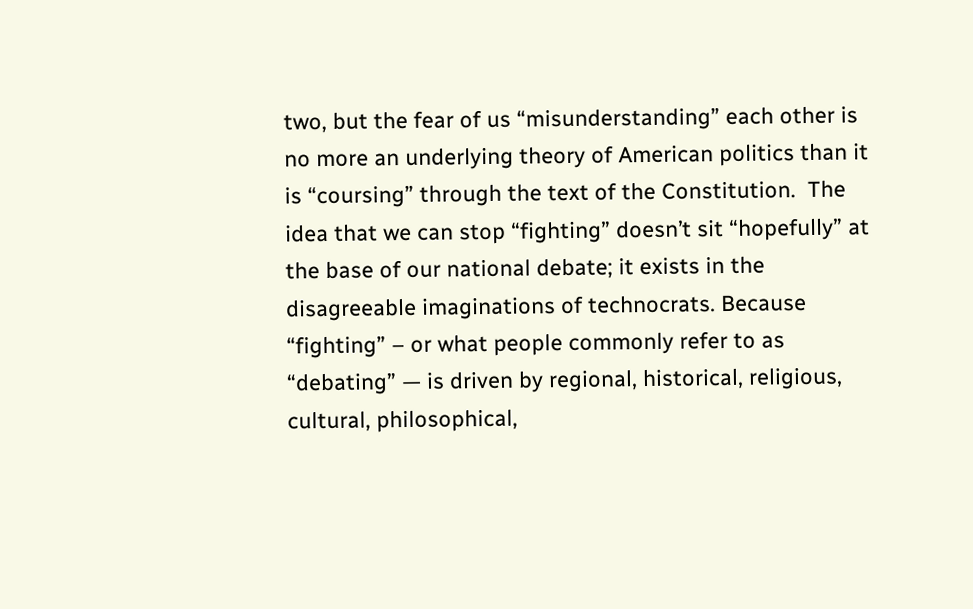two, but the fear of us “misunderstanding” each other is no more an underlying theory of American politics than it is “coursing” through the text of the Constitution.  The idea that we can stop “fighting” doesn’t sit “hopefully” at the base of our national debate; it exists in the disagreeable imaginations of technocrats. Because “fighting” – or what people commonly refer to as “debating” — is driven by regional, historical, religious, cultural, philosophical,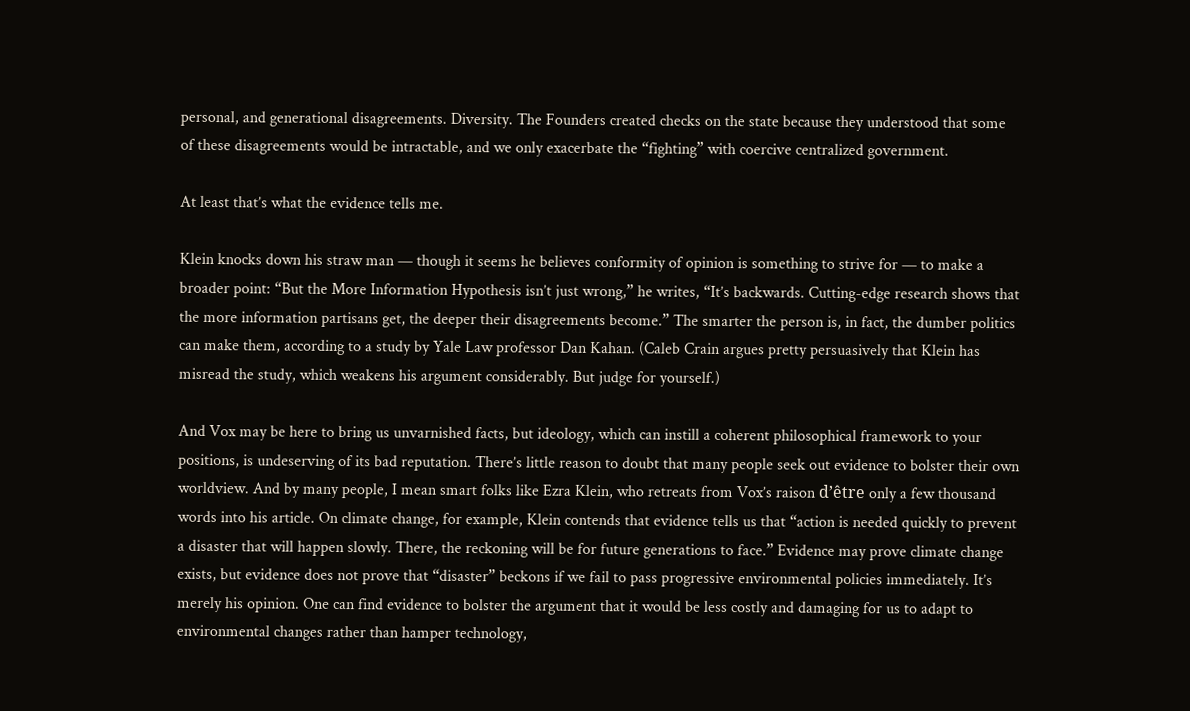personal, and generational disagreements. Diversity. The Founders created checks on the state because they understood that some of these disagreements would be intractable, and we only exacerbate the “fighting” with coercive centralized government.

At least that’s what the evidence tells me.

Klein knocks down his straw man — though it seems he believes conformity of opinion is something to strive for — to make a broader point: “But the More Information Hypothesis isn’t just wrong,” he writes, “It’s backwards. Cutting-edge research shows that the more information partisans get, the deeper their disagreements become.” The smarter the person is, in fact, the dumber politics can make them, according to a study by Yale Law professor Dan Kahan. (Caleb Crain argues pretty persuasively that Klein has misread the study, which weakens his argument considerably. But judge for yourself.)

And Vox may be here to bring us unvarnished facts, but ideology, which can instill a coherent philosophical framework to your positions, is undeserving of its bad reputation. There’s little reason to doubt that many people seek out evidence to bolster their own worldview. And by many people, I mean smart folks like Ezra Klein, who retreats from Vox’s raison d’être only a few thousand words into his article. On climate change, for example, Klein contends that evidence tells us that “action is needed quickly to prevent a disaster that will happen slowly. There, the reckoning will be for future generations to face.” Evidence may prove climate change exists, but evidence does not prove that “disaster” beckons if we fail to pass progressive environmental policies immediately. It’s merely his opinion. One can find evidence to bolster the argument that it would be less costly and damaging for us to adapt to environmental changes rather than hamper technology,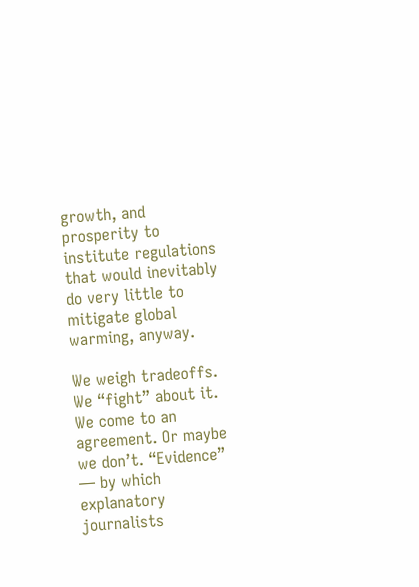growth, and prosperity to institute regulations that would inevitably do very little to mitigate global warming, anyway.

We weigh tradeoffs. We “fight” about it. We come to an agreement. Or maybe we don’t. “Evidence” — by which explanatory journalists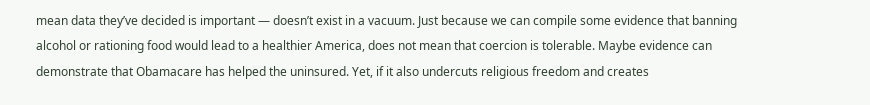mean data they’ve decided is important — doesn’t exist in a vacuum. Just because we can compile some evidence that banning alcohol or rationing food would lead to a healthier America, does not mean that coercion is tolerable. Maybe evidence can demonstrate that Obamacare has helped the uninsured. Yet, if it also undercuts religious freedom and creates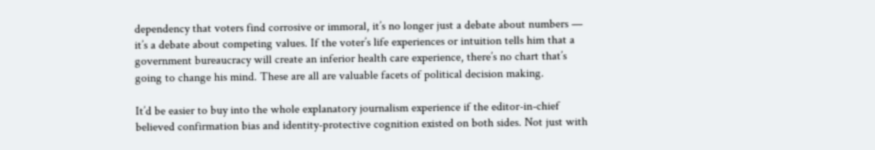dependency that voters find corrosive or immoral, it’s no longer just a debate about numbers — it’s a debate about competing values. If the voter’s life experiences or intuition tells him that a government bureaucracy will create an inferior health care experience, there’s no chart that’s going to change his mind. These are all are valuable facets of political decision making.

It’d be easier to buy into the whole explanatory journalism experience if the editor-in-chief believed confirmation bias and identity-protective cognition existed on both sides. Not just with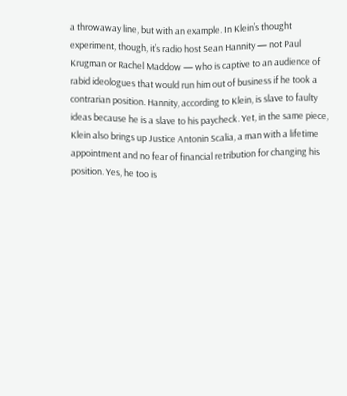a throwaway line, but with an example. In Klein’s thought experiment, though, it’s radio host Sean Hannity — not Paul Krugman or Rachel Maddow — who is captive to an audience of rabid ideologues that would run him out of business if he took a contrarian position. Hannity, according to Klein, is slave to faulty ideas because he is a slave to his paycheck. Yet, in the same piece, Klein also brings up Justice Antonin Scalia, a man with a lifetime appointment and no fear of financial retribution for changing his position. Yes, he too is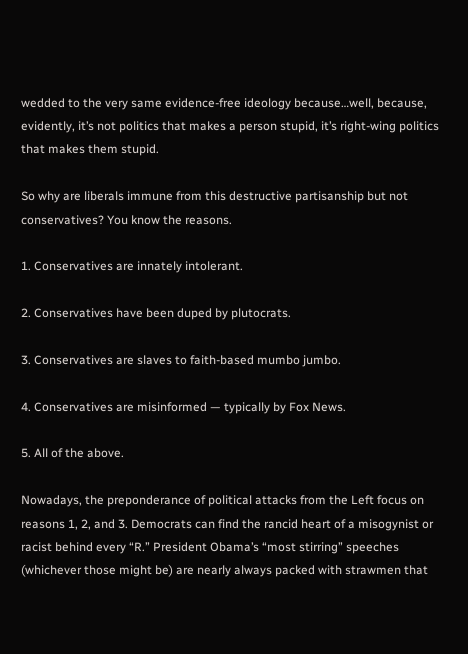wedded to the very same evidence-free ideology because…well, because, evidently, it’s not politics that makes a person stupid, it’s right-wing politics that makes them stupid.

So why are liberals immune from this destructive partisanship but not conservatives? You know the reasons.

1. Conservatives are innately intolerant.

2. Conservatives have been duped by plutocrats.

3. Conservatives are slaves to faith-based mumbo jumbo.

4. Conservatives are misinformed — typically by Fox News.

5. All of the above.

Nowadays, the preponderance of political attacks from the Left focus on reasons 1, 2, and 3. Democrats can find the rancid heart of a misogynist or racist behind every “R.” President Obama’s “most stirring” speeches (whichever those might be) are nearly always packed with strawmen that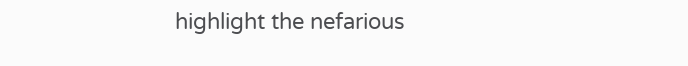highlight the nefarious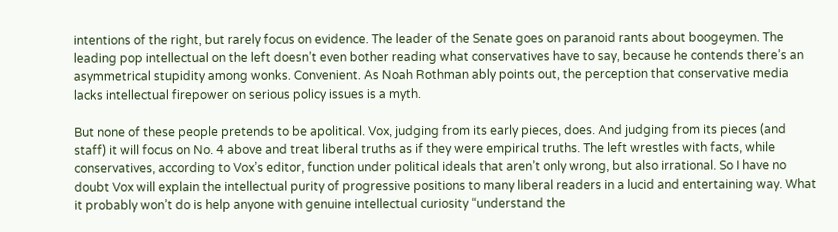intentions of the right, but rarely focus on evidence. The leader of the Senate goes on paranoid rants about boogeymen. The leading pop intellectual on the left doesn’t even bother reading what conservatives have to say, because he contends there’s an asymmetrical stupidity among wonks. Convenient. As Noah Rothman ably points out, the perception that conservative media lacks intellectual firepower on serious policy issues is a myth.

But none of these people pretends to be apolitical. Vox, judging from its early pieces, does. And judging from its pieces (and staff) it will focus on No. 4 above and treat liberal truths as if they were empirical truths. The left wrestles with facts, while conservatives, according to Vox’s editor, function under political ideals that aren’t only wrong, but also irrational. So I have no doubt Vox will explain the intellectual purity of progressive positions to many liberal readers in a lucid and entertaining way. What it probably won’t do is help anyone with genuine intellectual curiosity “understand the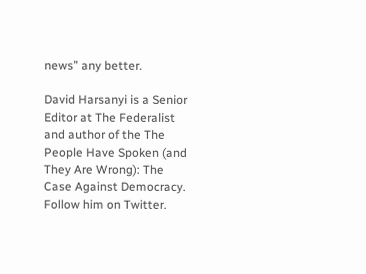news” any better.

David Harsanyi is a Senior Editor at The Federalist and author of the The People Have Spoken (and They Are Wrong): The Case Against Democracy. Follow him on Twitter.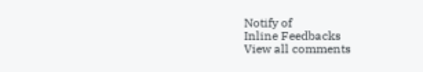Notify of
Inline Feedbacks
View all comments